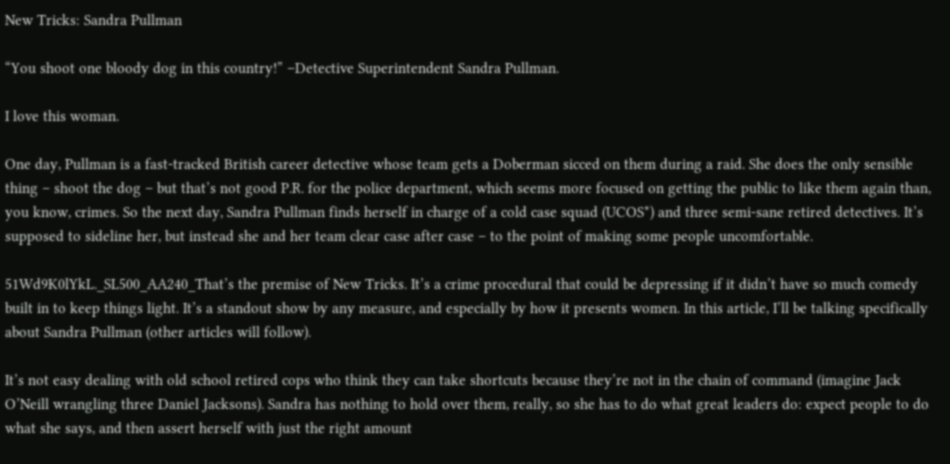New Tricks: Sandra Pullman

“You shoot one bloody dog in this country!” –Detective Superintendent Sandra Pullman.

I love this woman.

One day, Pullman is a fast-tracked British career detective whose team gets a Doberman sicced on them during a raid. She does the only sensible thing – shoot the dog – but that’s not good P.R. for the police department, which seems more focused on getting the public to like them again than, you know, crimes. So the next day, Sandra Pullman finds herself in charge of a cold case squad (UCOS*) and three semi-sane retired detectives. It’s supposed to sideline her, but instead she and her team clear case after case – to the point of making some people uncomfortable.

51Wd9K0lYkL._SL500_AA240_That’s the premise of New Tricks. It’s a crime procedural that could be depressing if it didn’t have so much comedy built in to keep things light. It’s a standout show by any measure, and especially by how it presents women. In this article, I’ll be talking specifically about Sandra Pullman (other articles will follow).

It’s not easy dealing with old school retired cops who think they can take shortcuts because they’re not in the chain of command (imagine Jack O’Neill wrangling three Daniel Jacksons). Sandra has nothing to hold over them, really, so she has to do what great leaders do: expect people to do what she says, and then assert herself with just the right amount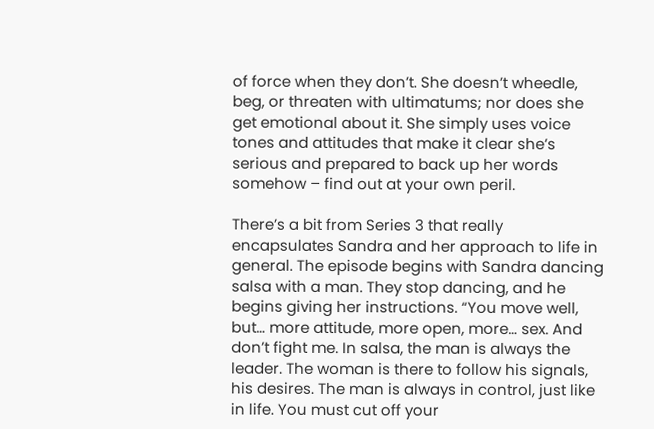of force when they don’t. She doesn’t wheedle, beg, or threaten with ultimatums; nor does she get emotional about it. She simply uses voice tones and attitudes that make it clear she’s serious and prepared to back up her words somehow – find out at your own peril.

There’s a bit from Series 3 that really encapsulates Sandra and her approach to life in general. The episode begins with Sandra dancing salsa with a man. They stop dancing, and he begins giving her instructions. “You move well, but… more attitude, more open, more… sex. And don’t fight me. In salsa, the man is always the leader. The woman is there to follow his signals, his desires. The man is always in control, just like in life. You must cut off your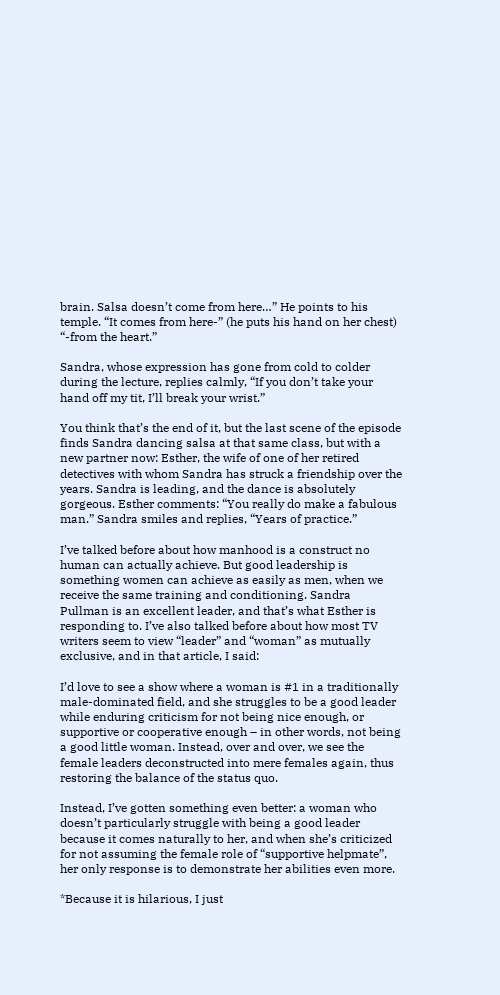brain. Salsa doesn’t come from here…” He points to his temple. “It comes from here-” (he puts his hand on her chest) “-from the heart.”

Sandra, whose expression has gone from cold to colder during the lecture, replies calmly, “If you don’t take your hand off my tit, I’ll break your wrist.”

You think that’s the end of it, but the last scene of the episode finds Sandra dancing salsa at that same class, but with a new partner now: Esther, the wife of one of her retired detectives with whom Sandra has struck a friendship over the years. Sandra is leading, and the dance is absolutely gorgeous. Esther comments: “You really do make a fabulous man.” Sandra smiles and replies, “Years of practice.”

I’ve talked before about how manhood is a construct no human can actually achieve. But good leadership is something women can achieve as easily as men, when we receive the same training and conditioning. Sandra Pullman is an excellent leader, and that’s what Esther is responding to. I’ve also talked before about how most TV writers seem to view “leader” and “woman” as mutually exclusive, and in that article, I said:

I’d love to see a show where a woman is #1 in a traditionally male-dominated field, and she struggles to be a good leader while enduring criticism for not being nice enough, or supportive or cooperative enough – in other words, not being a good little woman. Instead, over and over, we see the female leaders deconstructed into mere females again, thus restoring the balance of the status quo.

Instead, I’ve gotten something even better: a woman who doesn’t particularly struggle with being a good leader because it comes naturally to her, and when she’s criticized for not assuming the female role of “supportive helpmate”, her only response is to demonstrate her abilities even more.

*Because it is hilarious, I just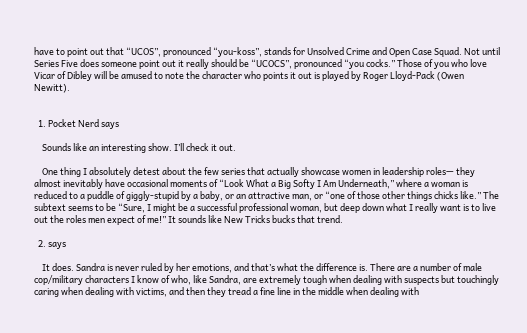have to point out that “UCOS”, pronounced “you-koss”, stands for Unsolved Crime and Open Case Squad. Not until Series Five does someone point out it really should be “UCOCS”, pronounced “you cocks.” Those of you who love Vicar of Dibley will be amused to note the character who points it out is played by Roger Lloyd-Pack (Owen Newitt).


  1. Pocket Nerd says

    Sounds like an interesting show. I’ll check it out.

    One thing I absolutely detest about the few series that actually showcase women in leadership roles— they almost inevitably have occasional moments of “Look What a Big Softy I Am Underneath,” where a woman is reduced to a puddle of giggly-stupid by a baby, or an attractive man, or “one of those other things chicks like.” The subtext seems to be “Sure, I might be a successful professional woman, but deep down what I really want is to live out the roles men expect of me!” It sounds like New Tricks bucks that trend.

  2. says

    It does. Sandra is never ruled by her emotions, and that’s what the difference is. There are a number of male cop/military characters I know of who, like Sandra, are extremely tough when dealing with suspects but touchingly caring when dealing with victims, and then they tread a fine line in the middle when dealing with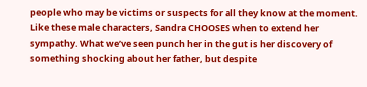people who may be victims or suspects for all they know at the moment. Like these male characters, Sandra CHOOSES when to extend her sympathy. What we’ve seen punch her in the gut is her discovery of something shocking about her father, but despite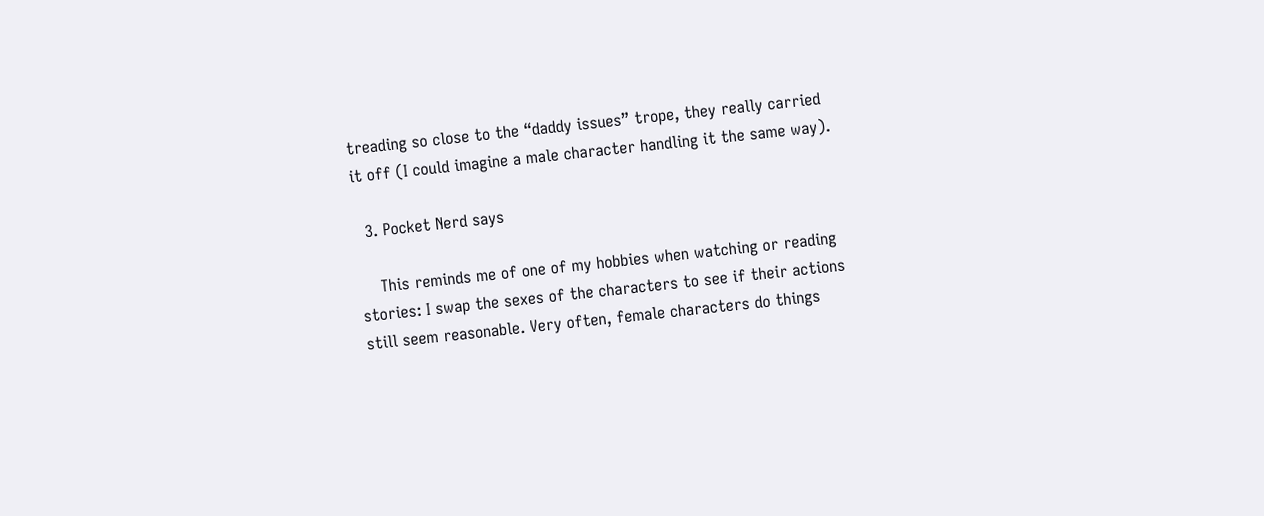treading so close to the “daddy issues” trope, they really carried it off (I could imagine a male character handling it the same way).

  3. Pocket Nerd says

    This reminds me of one of my hobbies when watching or reading stories: I swap the sexes of the characters to see if their actions still seem reasonable. Very often, female characters do things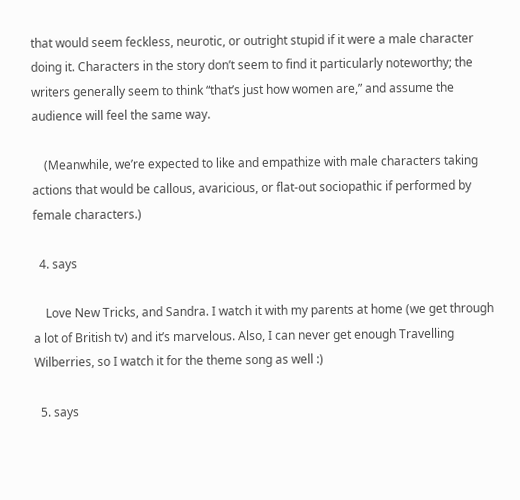that would seem feckless, neurotic, or outright stupid if it were a male character doing it. Characters in the story don’t seem to find it particularly noteworthy; the writers generally seem to think “that’s just how women are,” and assume the audience will feel the same way.

    (Meanwhile, we’re expected to like and empathize with male characters taking actions that would be callous, avaricious, or flat-out sociopathic if performed by female characters.)

  4. says

    Love New Tricks, and Sandra. I watch it with my parents at home (we get through a lot of British tv) and it’s marvelous. Also, I can never get enough Travelling Wilberries, so I watch it for the theme song as well :)

  5. says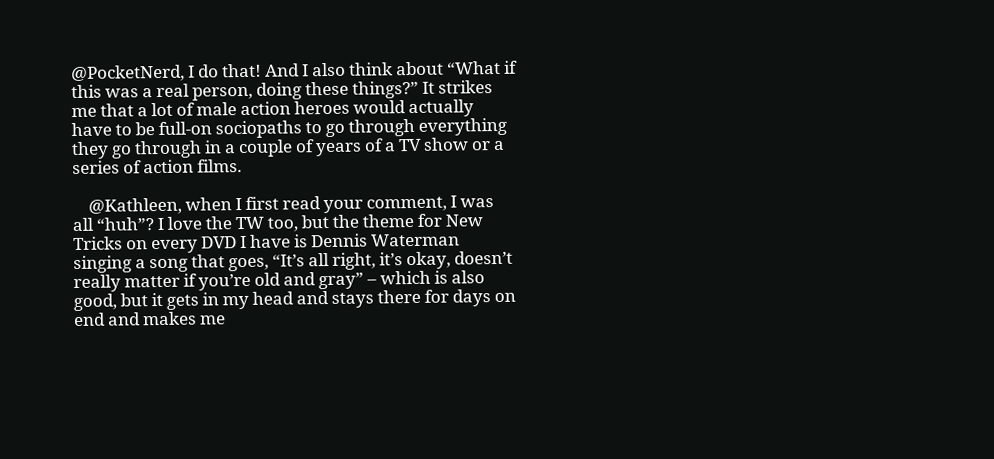@PocketNerd, I do that! And I also think about “What if this was a real person, doing these things?” It strikes me that a lot of male action heroes would actually have to be full-on sociopaths to go through everything they go through in a couple of years of a TV show or a series of action films.

    @Kathleen, when I first read your comment, I was all “huh”? I love the TW too, but the theme for New Tricks on every DVD I have is Dennis Waterman singing a song that goes, “It’s all right, it’s okay, doesn’t really matter if you’re old and gray” – which is also good, but it gets in my head and stays there for days on end and makes me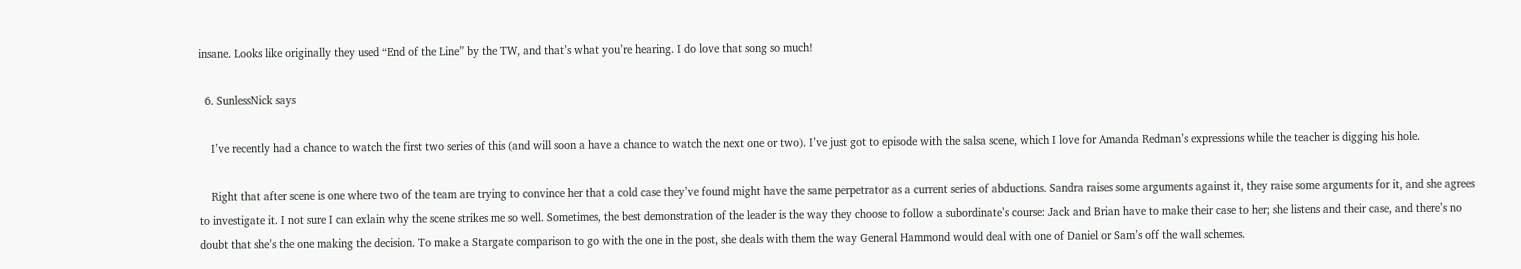insane. Looks like originally they used “End of the Line” by the TW, and that’s what you’re hearing. I do love that song so much!

  6. SunlessNick says

    I’ve recently had a chance to watch the first two series of this (and will soon a have a chance to watch the next one or two). I’ve just got to episode with the salsa scene, which I love for Amanda Redman’s expressions while the teacher is digging his hole.

    Right that after scene is one where two of the team are trying to convince her that a cold case they’ve found might have the same perpetrator as a current series of abductions. Sandra raises some arguments against it, they raise some arguments for it, and she agrees to investigate it. I not sure I can exlain why the scene strikes me so well. Sometimes, the best demonstration of the leader is the way they choose to follow a subordinate’s course: Jack and Brian have to make their case to her; she listens and their case, and there’s no doubt that she’s the one making the decision. To make a Stargate comparison to go with the one in the post, she deals with them the way General Hammond would deal with one of Daniel or Sam’s off the wall schemes.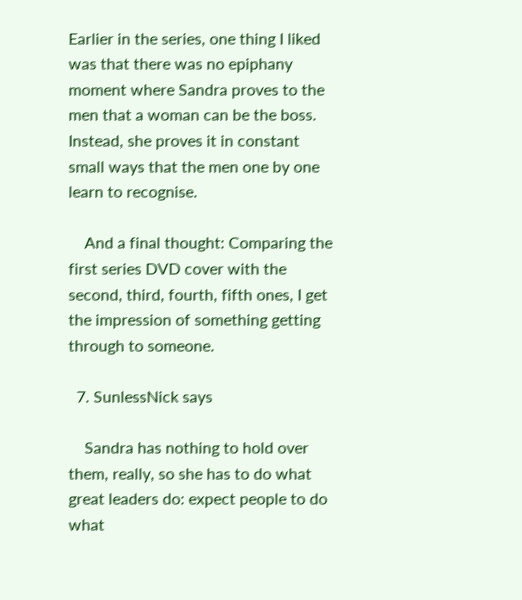Earlier in the series, one thing I liked was that there was no epiphany moment where Sandra proves to the men that a woman can be the boss. Instead, she proves it in constant small ways that the men one by one learn to recognise.

    And a final thought: Comparing the first series DVD cover with the second, third, fourth, fifth ones, I get the impression of something getting through to someone.

  7. SunlessNick says

    Sandra has nothing to hold over them, really, so she has to do what great leaders do: expect people to do what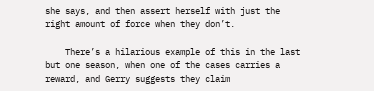she says, and then assert herself with just the right amount of force when they don’t.

    There’s a hilarious example of this in the last but one season, when one of the cases carries a reward, and Gerry suggests they claim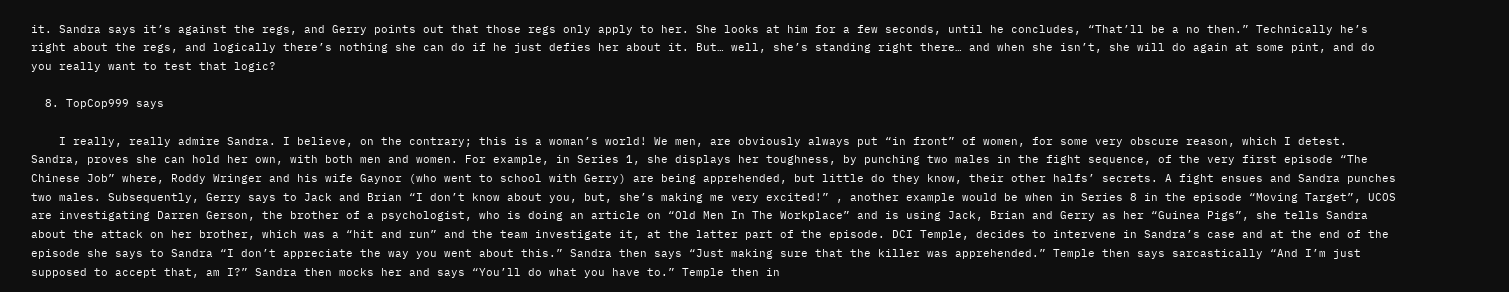it. Sandra says it’s against the regs, and Gerry points out that those regs only apply to her. She looks at him for a few seconds, until he concludes, “That’ll be a no then.” Technically he’s right about the regs, and logically there’s nothing she can do if he just defies her about it. But… well, she’s standing right there… and when she isn’t, she will do again at some pint, and do you really want to test that logic?

  8. TopCop999 says

    I really, really admire Sandra. I believe, on the contrary; this is a woman’s world! We men, are obviously always put “in front” of women, for some very obscure reason, which I detest. Sandra, proves she can hold her own, with both men and women. For example, in Series 1, she displays her toughness, by punching two males in the fight sequence, of the very first episode “The Chinese Job” where, Roddy Wringer and his wife Gaynor (who went to school with Gerry) are being apprehended, but little do they know, their other halfs’ secrets. A fight ensues and Sandra punches two males. Subsequently, Gerry says to Jack and Brian “I don’t know about you, but, she’s making me very excited!” , another example would be when in Series 8 in the episode “Moving Target”, UCOS are investigating Darren Gerson, the brother of a psychologist, who is doing an article on “Old Men In The Workplace” and is using Jack, Brian and Gerry as her “Guinea Pigs”, she tells Sandra about the attack on her brother, which was a “hit and run” and the team investigate it, at the latter part of the episode. DCI Temple, decides to intervene in Sandra’s case and at the end of the episode she says to Sandra “I don’t appreciate the way you went about this.” Sandra then says “Just making sure that the killer was apprehended.” Temple then says sarcastically “And I’m just supposed to accept that, am I?” Sandra then mocks her and says “You’ll do what you have to.” Temple then in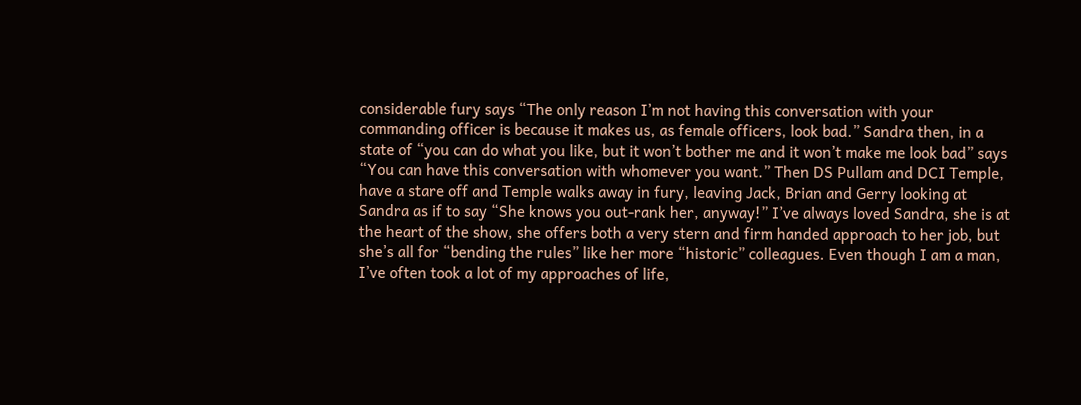considerable fury says “The only reason I’m not having this conversation with your commanding officer is because it makes us, as female officers, look bad.” Sandra then, in a state of “you can do what you like, but it won’t bother me and it won’t make me look bad” says “You can have this conversation with whomever you want.” Then DS Pullam and DCI Temple, have a stare off and Temple walks away in fury, leaving Jack, Brian and Gerry looking at Sandra as if to say “She knows you out-rank her, anyway!” I’ve always loved Sandra, she is at the heart of the show, she offers both a very stern and firm handed approach to her job, but she’s all for “bending the rules” like her more “historic” colleagues. Even though I am a man, I’ve often took a lot of my approaches of life,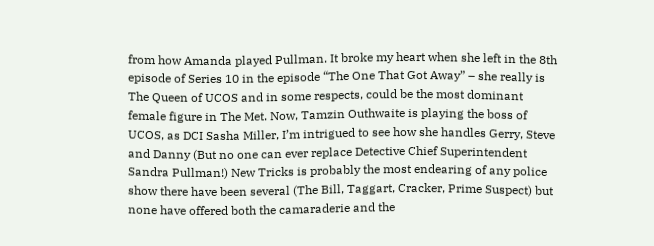from how Amanda played Pullman. It broke my heart when she left in the 8th episode of Series 10 in the episode “The One That Got Away” – she really is The Queen of UCOS and in some respects, could be the most dominant female figure in The Met. Now, Tamzin Outhwaite is playing the boss of UCOS, as DCI Sasha Miller, I’m intrigued to see how she handles Gerry, Steve and Danny (But no one can ever replace Detective Chief Superintendent Sandra Pullman!) New Tricks is probably the most endearing of any police show there have been several (The Bill, Taggart, Cracker, Prime Suspect) but none have offered both the camaraderie and the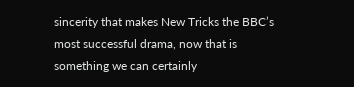sincerity that makes New Tricks the BBC’s most successful drama, now that is something we can certainly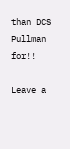than DCS Pullman for!!

Leave a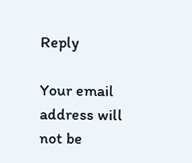Reply

Your email address will not be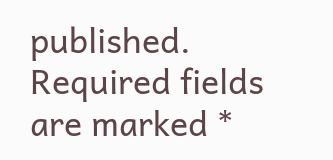published. Required fields are marked *